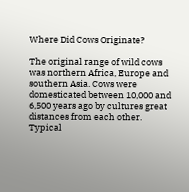Where Did Cows Originate?

The original range of wild cows was northern Africa, Europe and southern Asia. Cows were domesticated between 10,000 and 6,500 years ago by cultures great distances from each other. Typical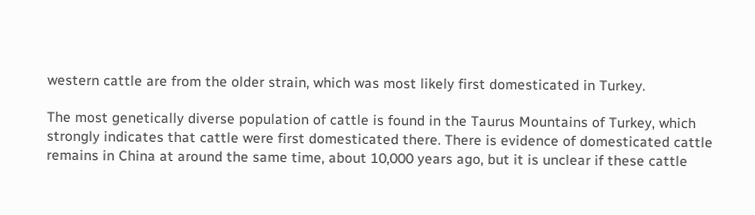western cattle are from the older strain, which was most likely first domesticated in Turkey.

The most genetically diverse population of cattle is found in the Taurus Mountains of Turkey, which strongly indicates that cattle were first domesticated there. There is evidence of domesticated cattle remains in China at around the same time, about 10,000 years ago, but it is unclear if these cattle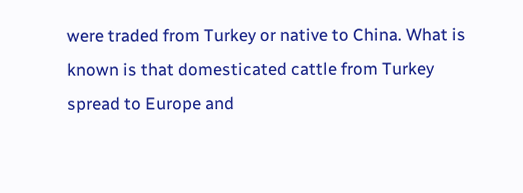were traded from Turkey or native to China. What is known is that domesticated cattle from Turkey spread to Europe and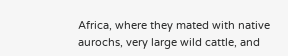Africa, where they mated with native aurochs, very large wild cattle, and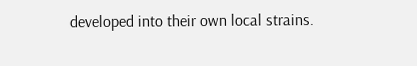developed into their own local strains.